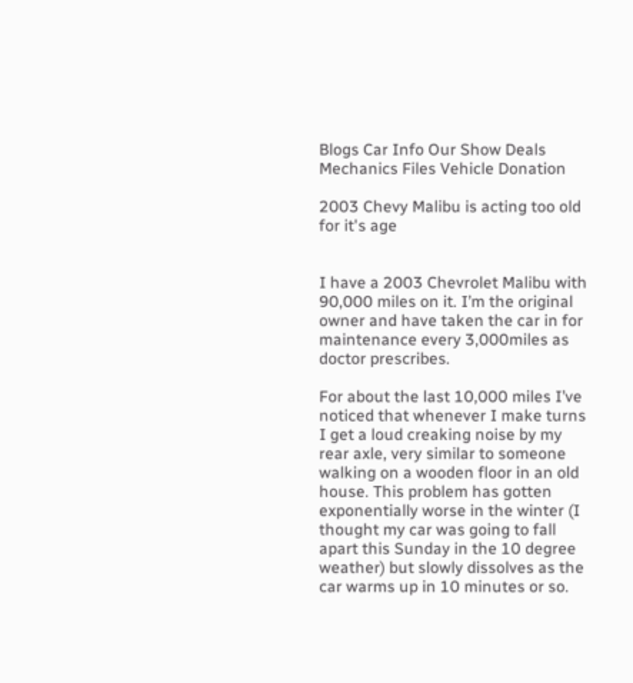Blogs Car Info Our Show Deals Mechanics Files Vehicle Donation

2003 Chevy Malibu is acting too old for it's age


I have a 2003 Chevrolet Malibu with 90,000 miles on it. I’m the original owner and have taken the car in for maintenance every 3,000miles as doctor prescribes.

For about the last 10,000 miles I’ve noticed that whenever I make turns I get a loud creaking noise by my rear axle, very similar to someone walking on a wooden floor in an old house. This problem has gotten exponentially worse in the winter (I thought my car was going to fall apart this Sunday in the 10 degree weather) but slowly dissolves as the car warms up in 10 minutes or so.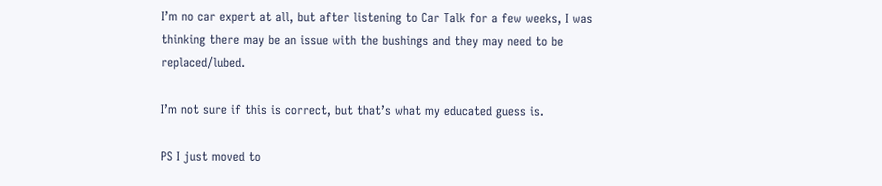I’m no car expert at all, but after listening to Car Talk for a few weeks, I was thinking there may be an issue with the bushings and they may need to be replaced/lubed.

I’m not sure if this is correct, but that’s what my educated guess is.

PS I just moved to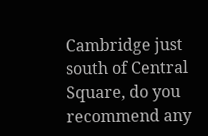Cambridge just south of Central Square, do you recommend any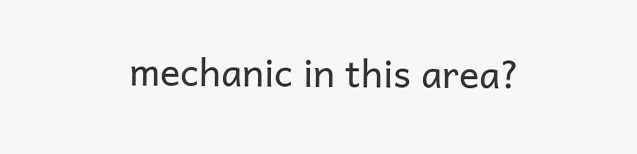mechanic in this area?